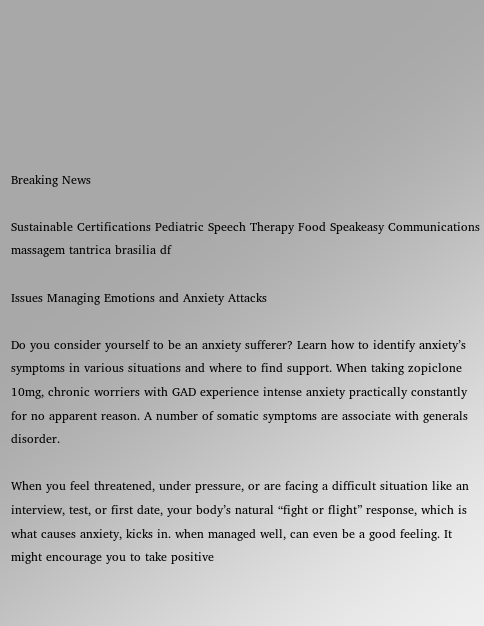Breaking News

Sustainable Certifications Pediatric Speech Therapy Food Speakeasy Communications massagem tantrica brasilia df

Issues Managing Emotions and Anxiety Attacks

Do you consider yourself to be an anxiety sufferer? Learn how to identify anxiety’s symptoms in various situations and where to find support. When taking zopiclone 10mg, chronic worriers with GAD experience intense anxiety practically constantly for no apparent reason. A number of somatic symptoms are associate with generals disorder.

When you feel threatened, under pressure, or are facing a difficult situation like an interview, test, or first date, your body’s natural “fight or flight” response, which is what causes anxiety, kicks in. when managed well, can even be a good feeling. It might encourage you to take positive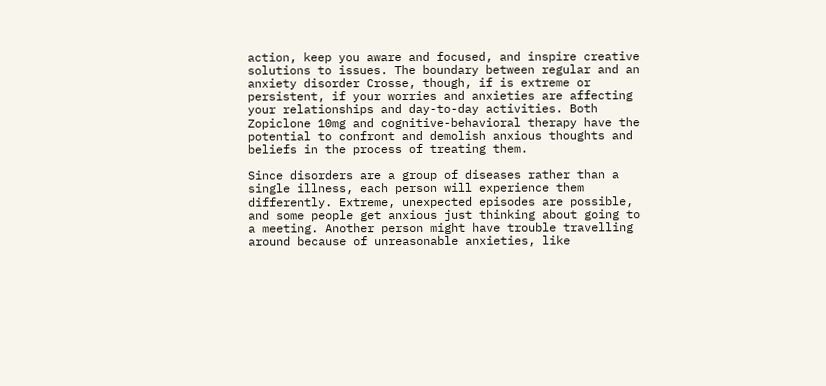action, keep you aware and focused, and inspire creative solutions to issues. The boundary between regular and an anxiety disorder Crosse, though, if is extreme or persistent, if your worries and anxieties are affecting your relationships and day-to-day activities. Both Zopiclone 10mg and cognitive-behavioral therapy have the potential to confront and demolish anxious thoughts and beliefs in the process of treating them.

Since disorders are a group of diseases rather than a single illness, each person will experience them differently. Extreme, unexpected episodes are possible, and some people get anxious just thinking about going to a meeting. Another person might have trouble travelling around because of unreasonable anxieties, like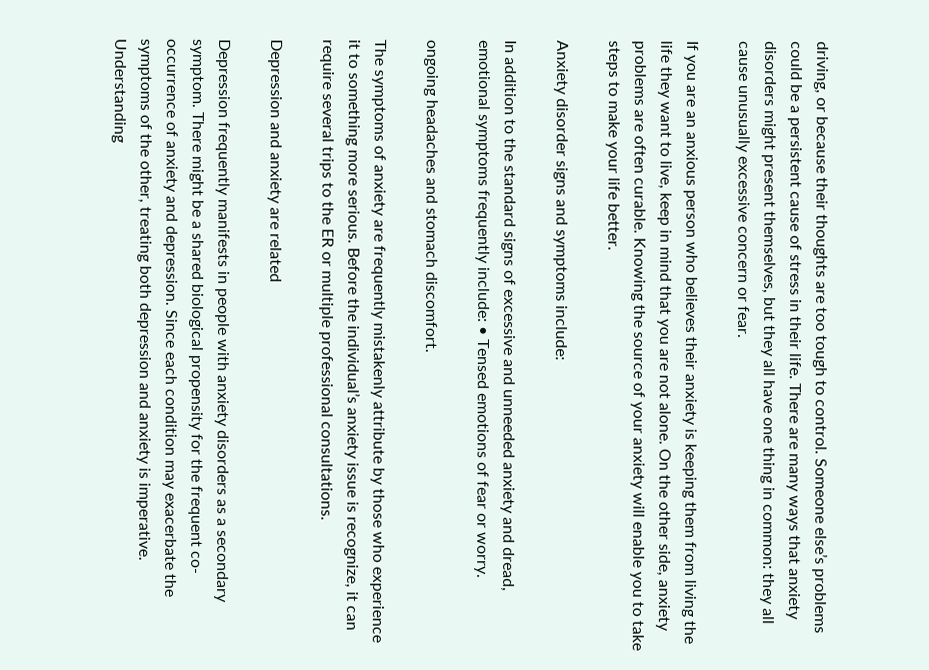driving, or because their thoughts are too tough to control. Someone else’s problems could be a persistent cause of stress in their life. There are many ways that anxiety disorders might present themselves, but they all have one thing in common: they all cause unusually excessive concern or fear.

If you are an anxious person who believes their anxiety is keeping them from living the life they want to live, keep in mind that you are not alone. On the other side, anxiety problems are often curable. Knowing the source of your anxiety will enable you to take steps to make your life better.

Anxiety disorder signs and symptoms include:

In addition to the standard signs of excessive and unneeded anxiety and dread, emotional symptoms frequently include: • Tensed emotions of fear or worry.

ongoing headaches and stomach discomfort.

The symptoms of anxiety are frequently mistakenly attribute by those who experience it to something more serious. Before the individual’s anxiety issue is recognize, it can require several trips to the ER or multiple professional consultations.

Depression and anxiety are related

Depression frequently manifests in people with anxiety disorders as a secondary symptom. There might be a shared biological propensity for the frequent co-occurrence of anxiety and depression. Since each condition may exacerbate the symptoms of the other, treating both depression and anxiety is imperative.
Understanding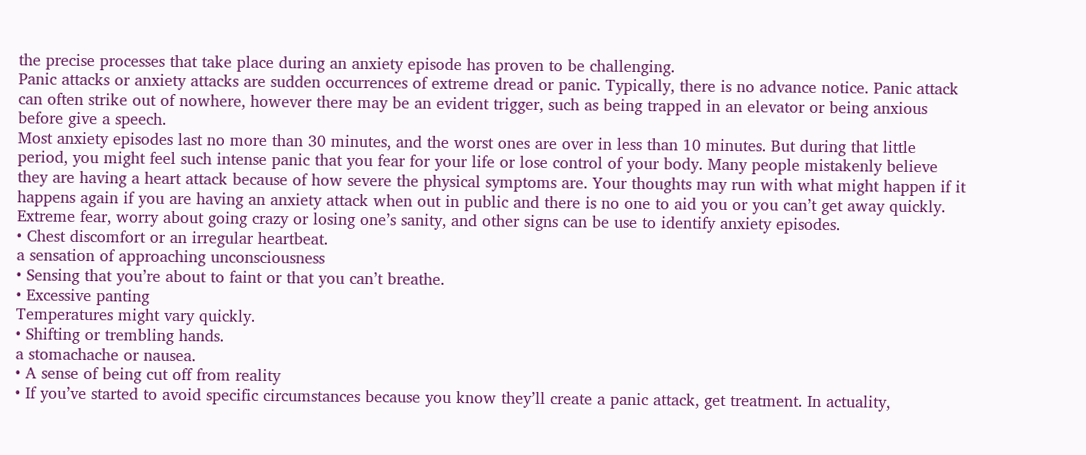the precise processes that take place during an anxiety episode has proven to be challenging.
Panic attacks or anxiety attacks are sudden occurrences of extreme dread or panic. Typically, there is no advance notice. Panic attack can often strike out of nowhere, however there may be an evident trigger, such as being trapped in an elevator or being anxious before give a speech.
Most anxiety episodes last no more than 30 minutes, and the worst ones are over in less than 10 minutes. But during that little period, you might feel such intense panic that you fear for your life or lose control of your body. Many people mistakenly believe they are having a heart attack because of how severe the physical symptoms are. Your thoughts may run with what might happen if it happens again if you are having an anxiety attack when out in public and there is no one to aid you or you can’t get away quickly.
Extreme fear, worry about going crazy or losing one’s sanity, and other signs can be use to identify anxiety episodes.
• Chest discomfort or an irregular heartbeat.
a sensation of approaching unconsciousness
• Sensing that you’re about to faint or that you can’t breathe.
• Excessive panting
Temperatures might vary quickly.
• Shifting or trembling hands.
a stomachache or nausea.
• A sense of being cut off from reality
• If you’ve started to avoid specific circumstances because you know they’ll create a panic attack, get treatment. In actuality,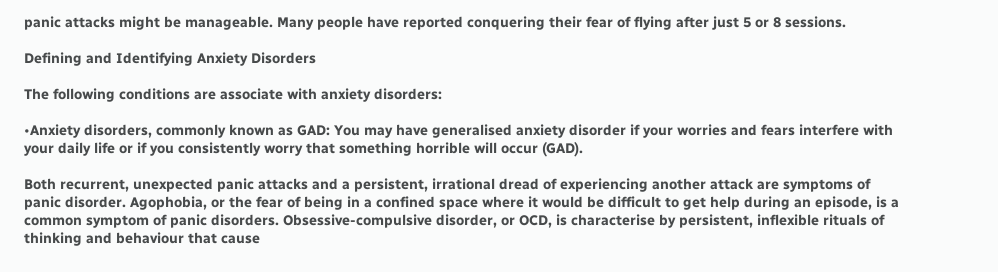panic attacks might be manageable. Many people have reported conquering their fear of flying after just 5 or 8 sessions.

Defining and Identifying Anxiety Disorders

The following conditions are associate with anxiety disorders:

•Anxiety disorders, commonly known as GAD: You may have generalised anxiety disorder if your worries and fears interfere with your daily life or if you consistently worry that something horrible will occur (GAD).

Both recurrent, unexpected panic attacks and a persistent, irrational dread of experiencing another attack are symptoms of panic disorder. Agophobia, or the fear of being in a confined space where it would be difficult to get help during an episode, is a common symptom of panic disorders. Obsessive-compulsive disorder, or OCD, is characterise by persistent, inflexible rituals of thinking and behaviour that cause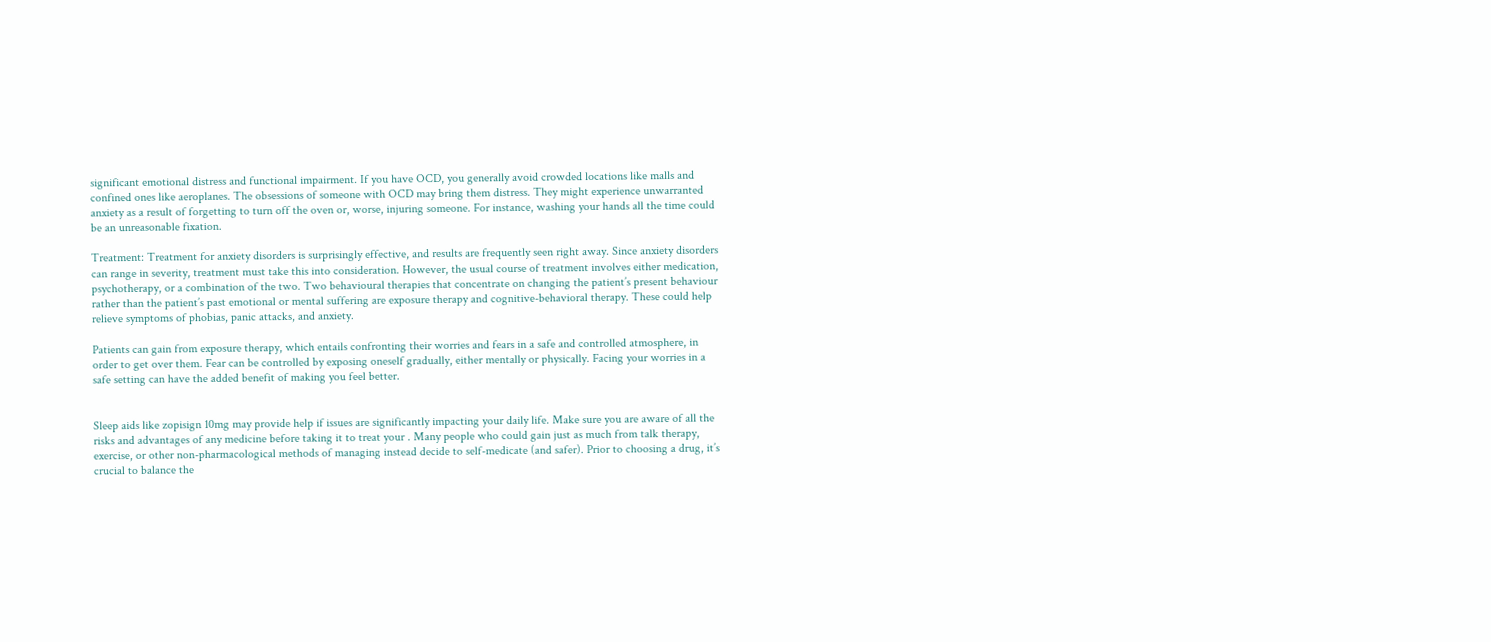significant emotional distress and functional impairment. If you have OCD, you generally avoid crowded locations like malls and confined ones like aeroplanes. The obsessions of someone with OCD may bring them distress. They might experience unwarranted anxiety as a result of forgetting to turn off the oven or, worse, injuring someone. For instance, washing your hands all the time could be an unreasonable fixation.

Treatment: Treatment for anxiety disorders is surprisingly effective, and results are frequently seen right away. Since anxiety disorders can range in severity, treatment must take this into consideration. However, the usual course of treatment involves either medication, psychotherapy, or a combination of the two. Two behavioural therapies that concentrate on changing the patient’s present behaviour rather than the patient’s past emotional or mental suffering are exposure therapy and cognitive-behavioral therapy. These could help relieve symptoms of phobias, panic attacks, and anxiety.

Patients can gain from exposure therapy, which entails confronting their worries and fears in a safe and controlled atmosphere, in order to get over them. Fear can be controlled by exposing oneself gradually, either mentally or physically. Facing your worries in a safe setting can have the added benefit of making you feel better.


Sleep aids like zopisign 10mg may provide help if issues are significantly impacting your daily life. Make sure you are aware of all the risks and advantages of any medicine before taking it to treat your . Many people who could gain just as much from talk therapy, exercise, or other non-pharmacological methods of managing instead decide to self-medicate (and safer). Prior to choosing a drug, it’s crucial to balance the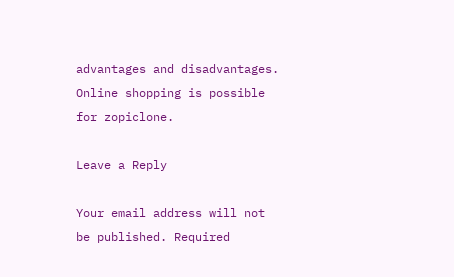advantages and disadvantages. Online shopping is possible for zopiclone.

Leave a Reply

Your email address will not be published. Required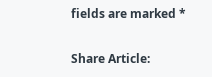fields are marked *

Share Article: